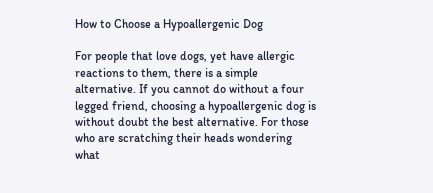How to Choose a Hypoallergenic Dog

For people that love dogs, yet have allergic reactions to them, there is a simple alternative. If you cannot do without a four legged friend, choosing a hypoallergenic dog is without doubt the best alternative. For those who are scratching their heads wondering what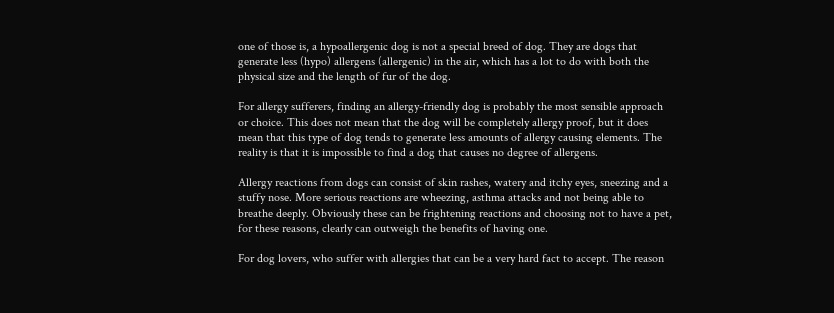one of those is, a hypoallergenic dog is not a special breed of dog. They are dogs that generate less (hypo) allergens (allergenic) in the air, which has a lot to do with both the physical size and the length of fur of the dog.

For allergy sufferers, finding an allergy-friendly dog is probably the most sensible approach or choice. This does not mean that the dog will be completely allergy proof, but it does mean that this type of dog tends to generate less amounts of allergy causing elements. The reality is that it is impossible to find a dog that causes no degree of allergens.

Allergy reactions from dogs can consist of skin rashes, watery and itchy eyes, sneezing and a stuffy nose. More serious reactions are wheezing, asthma attacks and not being able to breathe deeply. Obviously these can be frightening reactions and choosing not to have a pet, for these reasons, clearly can outweigh the benefits of having one.

For dog lovers, who suffer with allergies that can be a very hard fact to accept. The reason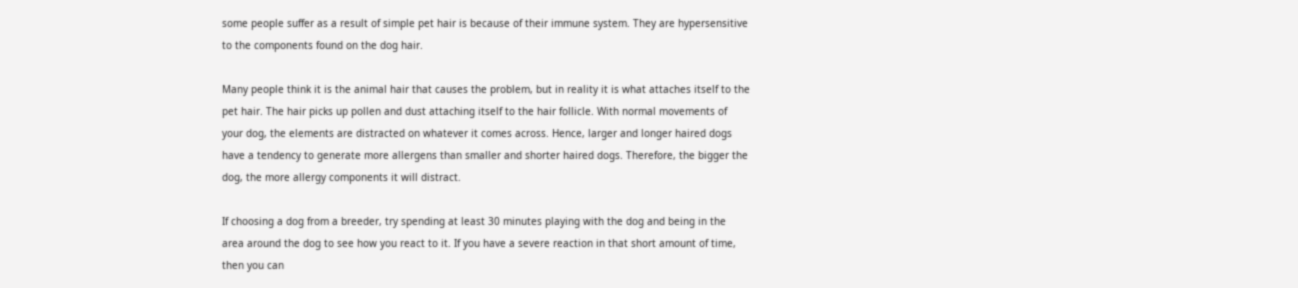some people suffer as a result of simple pet hair is because of their immune system. They are hypersensitive to the components found on the dog hair.

Many people think it is the animal hair that causes the problem, but in reality it is what attaches itself to the pet hair. The hair picks up pollen and dust attaching itself to the hair follicle. With normal movements of your dog, the elements are distracted on whatever it comes across. Hence, larger and longer haired dogs have a tendency to generate more allergens than smaller and shorter haired dogs. Therefore, the bigger the dog, the more allergy components it will distract.

If choosing a dog from a breeder, try spending at least 30 minutes playing with the dog and being in the area around the dog to see how you react to it. If you have a severe reaction in that short amount of time, then you can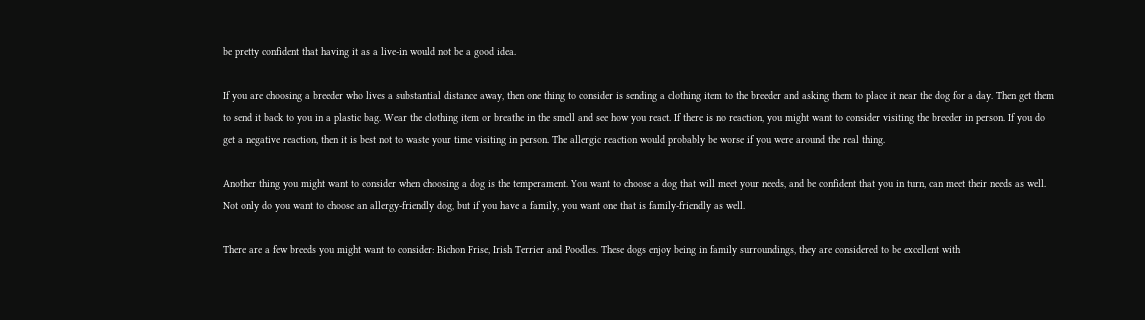be pretty confident that having it as a live-in would not be a good idea.

If you are choosing a breeder who lives a substantial distance away, then one thing to consider is sending a clothing item to the breeder and asking them to place it near the dog for a day. Then get them to send it back to you in a plastic bag. Wear the clothing item or breathe in the smell and see how you react. If there is no reaction, you might want to consider visiting the breeder in person. If you do get a negative reaction, then it is best not to waste your time visiting in person. The allergic reaction would probably be worse if you were around the real thing.

Another thing you might want to consider when choosing a dog is the temperament. You want to choose a dog that will meet your needs, and be confident that you in turn, can meet their needs as well. Not only do you want to choose an allergy-friendly dog, but if you have a family, you want one that is family-friendly as well.

There are a few breeds you might want to consider: Bichon Frise, Irish Terrier and Poodles. These dogs enjoy being in family surroundings, they are considered to be excellent with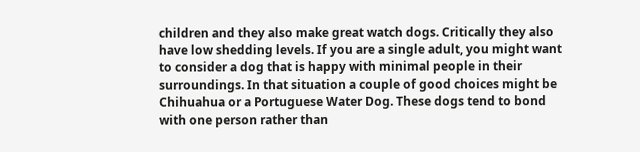children and they also make great watch dogs. Critically they also have low shedding levels. If you are a single adult, you might want to consider a dog that is happy with minimal people in their surroundings. In that situation a couple of good choices might be Chihuahua or a Portuguese Water Dog. These dogs tend to bond with one person rather than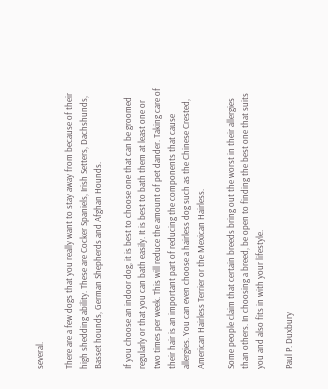several.

There are a few dogs that you really want to stay away from because of their high shedding ability. These are Cocker Spaniels, Irish Setters, Dachshunds, Basset hounds, German Shepherds and Afghan Hounds.

If you choose an indoor dog, it is best to choose one that can be groomed regularly or that you can bath easily. It is best to bath them at least one or two times per week. This will reduce the amount of pet dander. Taking care of their hair is an important part of reducing the components that cause allergies. You can even choose a hairless dog such as the Chinese Crested, American Hairless Terrier or the Mexican Hairless.

Some people claim that certain breeds bring out the worst in their allergies than others. In choosing a breed, be open to finding the best one that suits you and also fits in with your lifestyle.

Paul P. Duxbury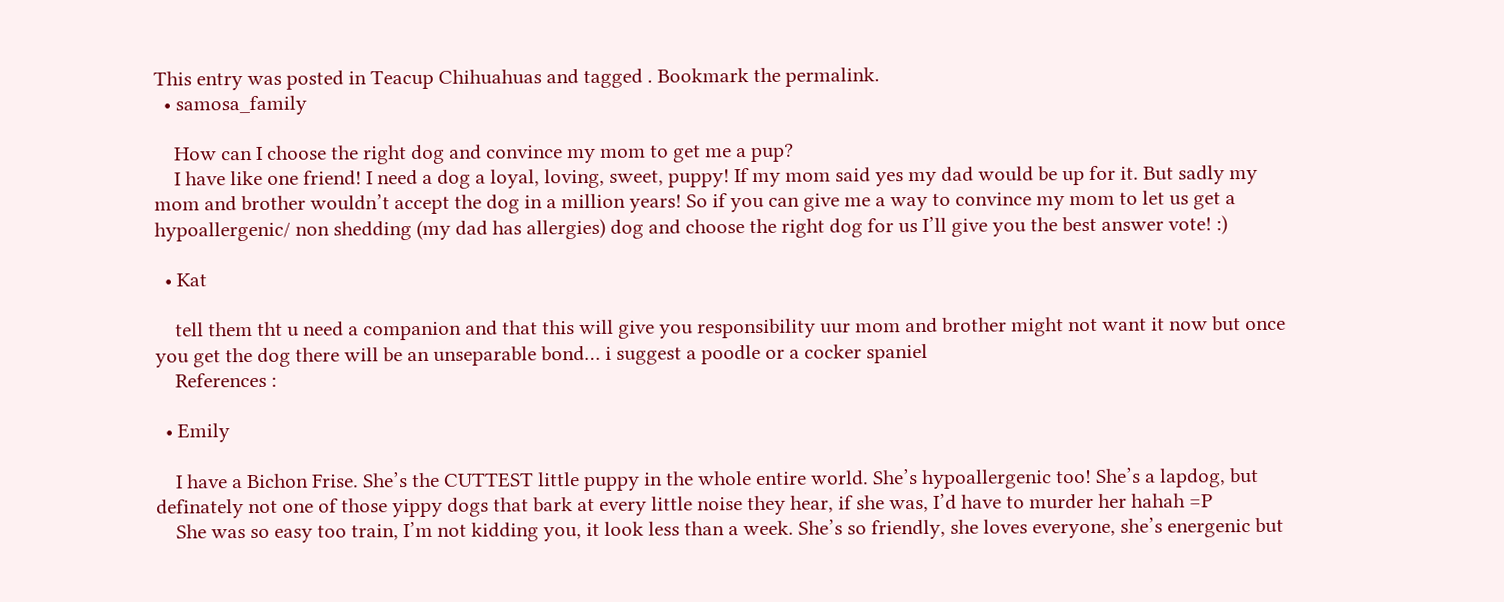This entry was posted in Teacup Chihuahuas and tagged . Bookmark the permalink.
  • samosa_family

    How can I choose the right dog and convince my mom to get me a pup?
    I have like one friend! I need a dog a loyal, loving, sweet, puppy! If my mom said yes my dad would be up for it. But sadly my mom and brother wouldn’t accept the dog in a million years! So if you can give me a way to convince my mom to let us get a hypoallergenic/ non shedding (my dad has allergies) dog and choose the right dog for us I’ll give you the best answer vote! :)

  • Kat

    tell them tht u need a companion and that this will give you responsibility uur mom and brother might not want it now but once you get the dog there will be an unseparable bond… i suggest a poodle or a cocker spaniel
    References :

  • Emily

    I have a Bichon Frise. She’s the CUTTEST little puppy in the whole entire world. She’s hypoallergenic too! She’s a lapdog, but definately not one of those yippy dogs that bark at every little noise they hear, if she was, I’d have to murder her hahah =P
    She was so easy too train, I’m not kidding you, it look less than a week. She’s so friendly, she loves everyone, she’s energenic but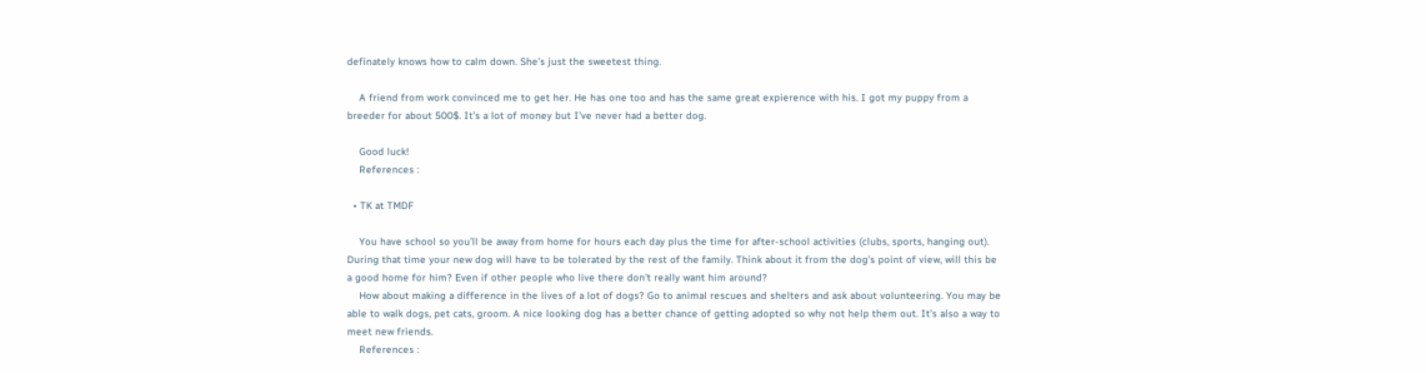definately knows how to calm down. She’s just the sweetest thing.

    A friend from work convinced me to get her. He has one too and has the same great expierence with his. I got my puppy from a breeder for about 500$. It’s a lot of money but I’ve never had a better dog.

    Good luck!
    References :

  • TK at TMDF

    You have school so you’ll be away from home for hours each day plus the time for after-school activities (clubs, sports, hanging out). During that time your new dog will have to be tolerated by the rest of the family. Think about it from the dog’s point of view, will this be a good home for him? Even if other people who live there don’t really want him around?
    How about making a difference in the lives of a lot of dogs? Go to animal rescues and shelters and ask about volunteering. You may be able to walk dogs, pet cats, groom. A nice looking dog has a better chance of getting adopted so why not help them out. It’s also a way to meet new friends.
    References :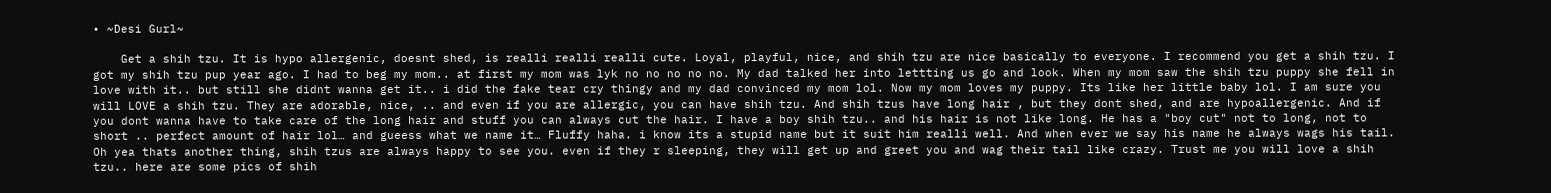• ~Desi Gurl~

    Get a shih tzu. It is hypo allergenic, doesnt shed, is realli realli realli cute. Loyal, playful, nice, and shih tzu are nice basically to everyone. I recommend you get a shih tzu. I got my shih tzu pup year ago. I had to beg my mom.. at first my mom was lyk no no no no no. My dad talked her into lettting us go and look. When my mom saw the shih tzu puppy she fell in love with it.. but still she didnt wanna get it.. i did the fake tear cry thingy and my dad convinced my mom lol. Now my mom loves my puppy. Its like her little baby lol. I am sure you will LOVE a shih tzu. They are adorable, nice, .. and even if you are allergic, you can have shih tzu. And shih tzus have long hair , but they dont shed, and are hypoallergenic. And if you dont wanna have to take care of the long hair and stuff you can always cut the hair. I have a boy shih tzu.. and his hair is not like long. He has a "boy cut" not to long, not to short .. perfect amount of hair lol… and gueess what we name it… Fluffy haha. i know its a stupid name but it suit him realli well. And when ever we say his name he always wags his tail. Oh yea thats another thing, shih tzus are always happy to see you. even if they r sleeping, they will get up and greet you and wag their tail like crazy. Trust me you will love a shih tzu.. here are some pics of shih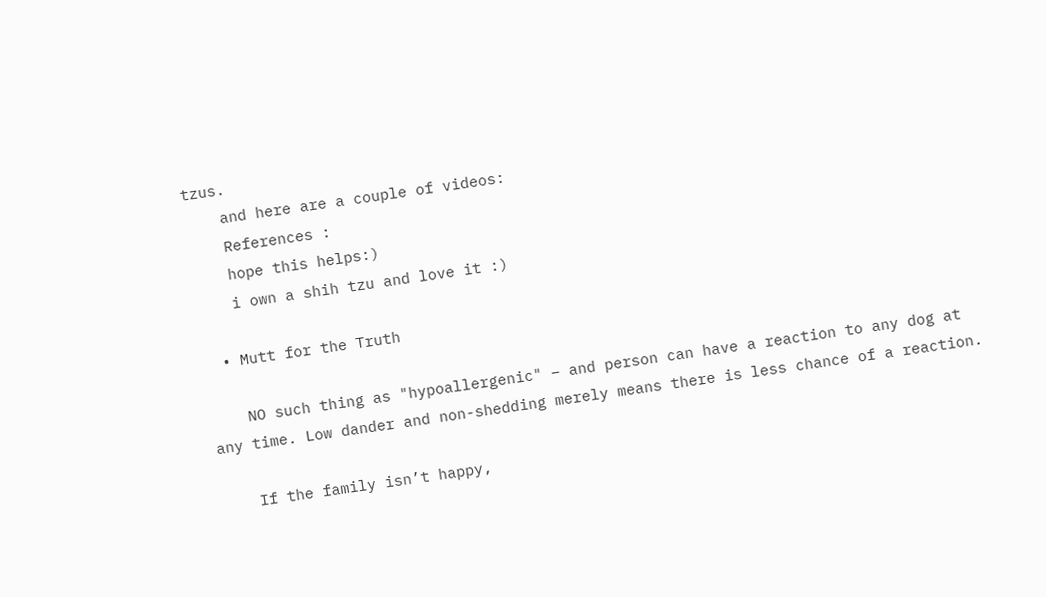tzus.
    and here are a couple of videos:
    References :
    hope this helps:)
    i own a shih tzu and love it :)

  • Mutt for the Truth

    NO such thing as "hypoallergenic" – and person can have a reaction to any dog at any time. Low dander and non-shedding merely means there is less chance of a reaction.

    If the family isn’t happy,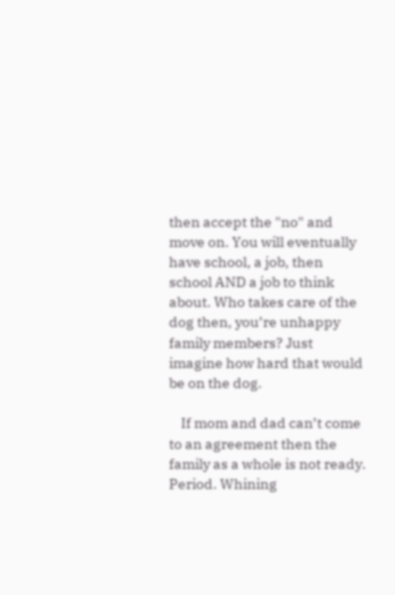then accept the "no" and move on. You will eventually have school, a job, then school AND a job to think about. Who takes care of the dog then, you’re unhappy family members? Just imagine how hard that would be on the dog.

    If mom and dad can’t come to an agreement then the family as a whole is not ready. Period. Whining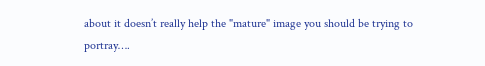about it doesn’t really help the "mature" image you should be trying to portray….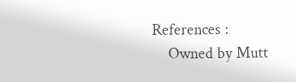References :
    Owned by Mutt